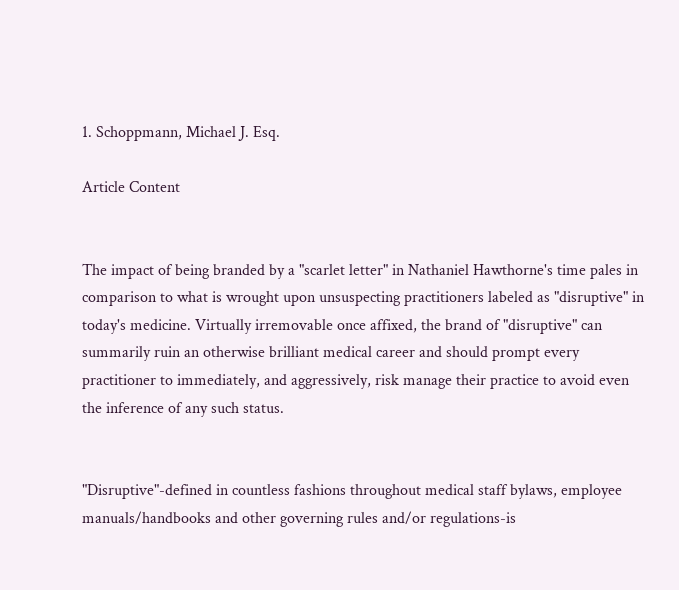1. Schoppmann, Michael J. Esq.

Article Content


The impact of being branded by a "scarlet letter" in Nathaniel Hawthorne's time pales in comparison to what is wrought upon unsuspecting practitioners labeled as "disruptive" in today's medicine. Virtually irremovable once affixed, the brand of "disruptive" can summarily ruin an otherwise brilliant medical career and should prompt every practitioner to immediately, and aggressively, risk manage their practice to avoid even the inference of any such status.


"Disruptive"-defined in countless fashions throughout medical staff bylaws, employee manuals/handbooks and other governing rules and/or regulations-is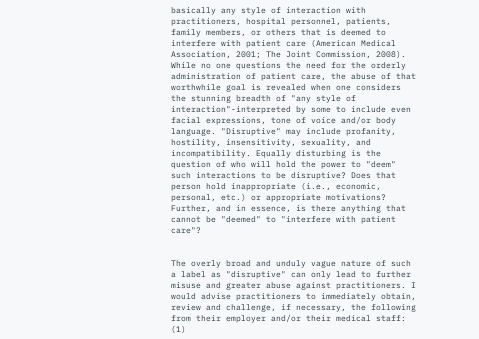basically any style of interaction with practitioners, hospital personnel, patients, family members, or others that is deemed to interfere with patient care (American Medical Association, 2001; The Joint Commission, 2008). While no one questions the need for the orderly administration of patient care, the abuse of that worthwhile goal is revealed when one considers the stunning breadth of "any style of interaction"-interpreted by some to include even facial expressions, tone of voice and/or body language. "Disruptive" may include profanity, hostility, insensitivity, sexuality, and incompatibility. Equally disturbing is the question of who will hold the power to "deem" such interactions to be disruptive? Does that person hold inappropriate (i.e., economic, personal, etc.) or appropriate motivations? Further, and in essence, is there anything that cannot be "deemed" to "interfere with patient care"?


The overly broad and unduly vague nature of such a label as "disruptive" can only lead to further misuse and greater abuse against practitioners. I would advise practitioners to immediately obtain, review and challenge, if necessary, the following from their employer and/or their medical staff: (1)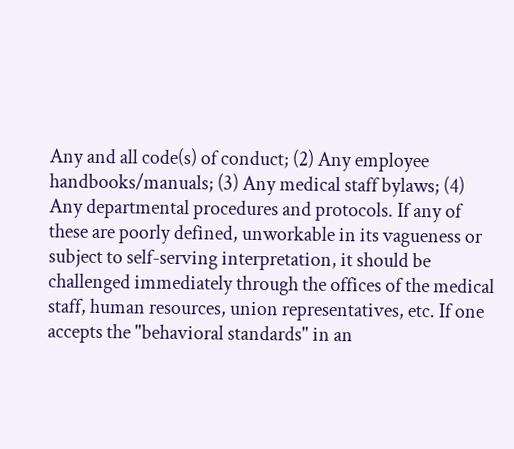Any and all code(s) of conduct; (2) Any employee handbooks/manuals; (3) Any medical staff bylaws; (4) Any departmental procedures and protocols. If any of these are poorly defined, unworkable in its vagueness or subject to self-serving interpretation, it should be challenged immediately through the offices of the medical staff, human resources, union representatives, etc. If one accepts the "behavioral standards" in an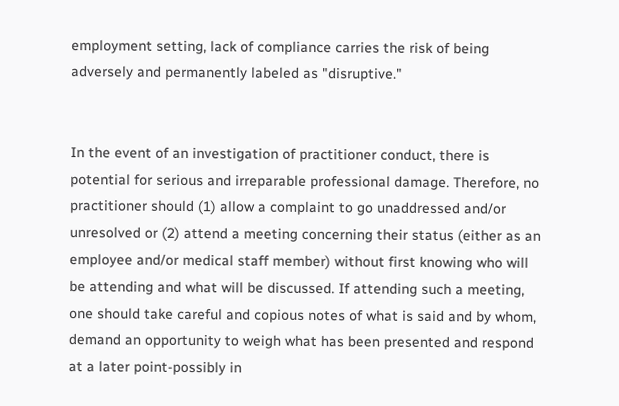employment setting, lack of compliance carries the risk of being adversely and permanently labeled as "disruptive."


In the event of an investigation of practitioner conduct, there is potential for serious and irreparable professional damage. Therefore, no practitioner should (1) allow a complaint to go unaddressed and/or unresolved or (2) attend a meeting concerning their status (either as an employee and/or medical staff member) without first knowing who will be attending and what will be discussed. If attending such a meeting, one should take careful and copious notes of what is said and by whom, demand an opportunity to weigh what has been presented and respond at a later point-possibly in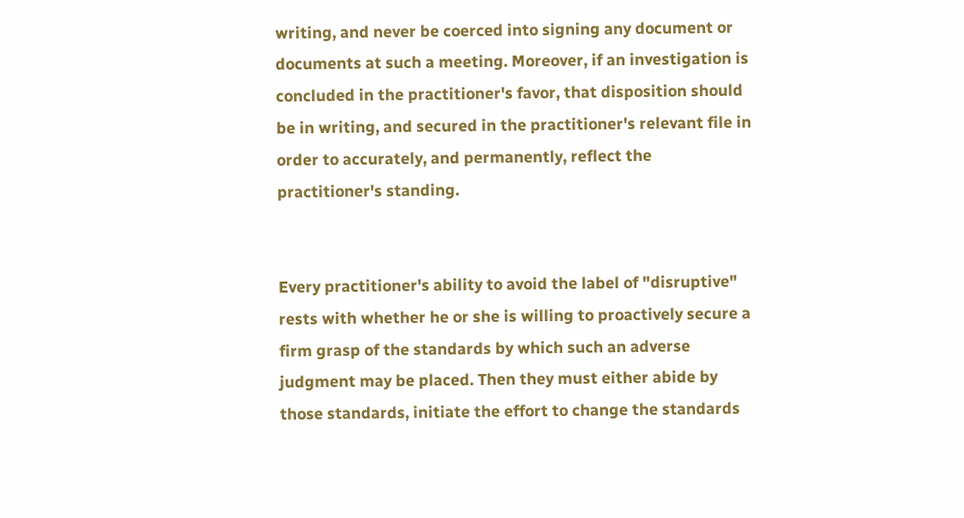writing, and never be coerced into signing any document or documents at such a meeting. Moreover, if an investigation is concluded in the practitioner's favor, that disposition should be in writing, and secured in the practitioner's relevant file in order to accurately, and permanently, reflect the practitioner's standing.


Every practitioner's ability to avoid the label of "disruptive" rests with whether he or she is willing to proactively secure a firm grasp of the standards by which such an adverse judgment may be placed. Then they must either abide by those standards, initiate the effort to change the standards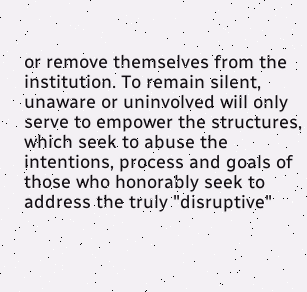or remove themselves from the institution. To remain silent, unaware or uninvolved will only serve to empower the structures, which seek to abuse the intentions, process and goals of those who honorably seek to address the truly "disruptive"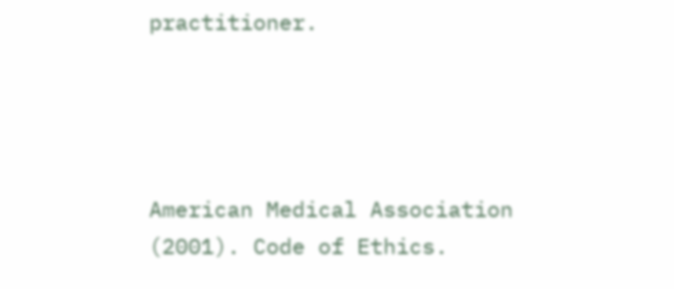practitioner.




American Medical Association (2001). Code of Ethics.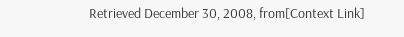Retrieved December 30, 2008, from[Context Link]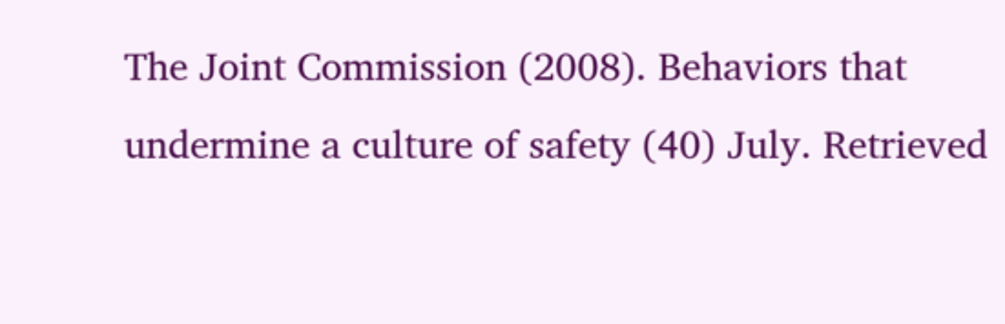The Joint Commission (2008). Behaviors that undermine a culture of safety (40) July. Retrieved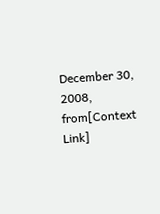December 30, 2008, from[Context Link]